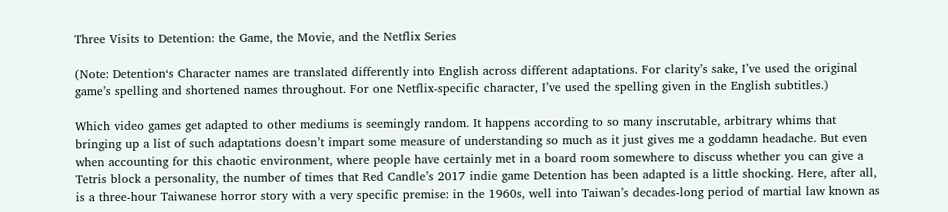Three Visits to Detention: the Game, the Movie, and the Netflix Series

(Note: Detention‘s Character names are translated differently into English across different adaptations. For clarity’s sake, I’ve used the original game’s spelling and shortened names throughout. For one Netflix-specific character, I’ve used the spelling given in the English subtitles.)

Which video games get adapted to other mediums is seemingly random. It happens according to so many inscrutable, arbitrary whims that bringing up a list of such adaptations doesn’t impart some measure of understanding so much as it just gives me a goddamn headache. But even when accounting for this chaotic environment, where people have certainly met in a board room somewhere to discuss whether you can give a Tetris block a personality, the number of times that Red Candle’s 2017 indie game Detention has been adapted is a little shocking. Here, after all, is a three-hour Taiwanese horror story with a very specific premise: in the 1960s, well into Taiwan’s decades-long period of martial law known as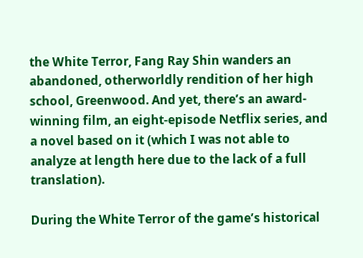the White Terror, Fang Ray Shin wanders an abandoned, otherworldly rendition of her high school, Greenwood. And yet, there’s an award-winning film, an eight-episode Netflix series, and a novel based on it (which I was not able to analyze at length here due to the lack of a full translation).

During the White Terror of the game’s historical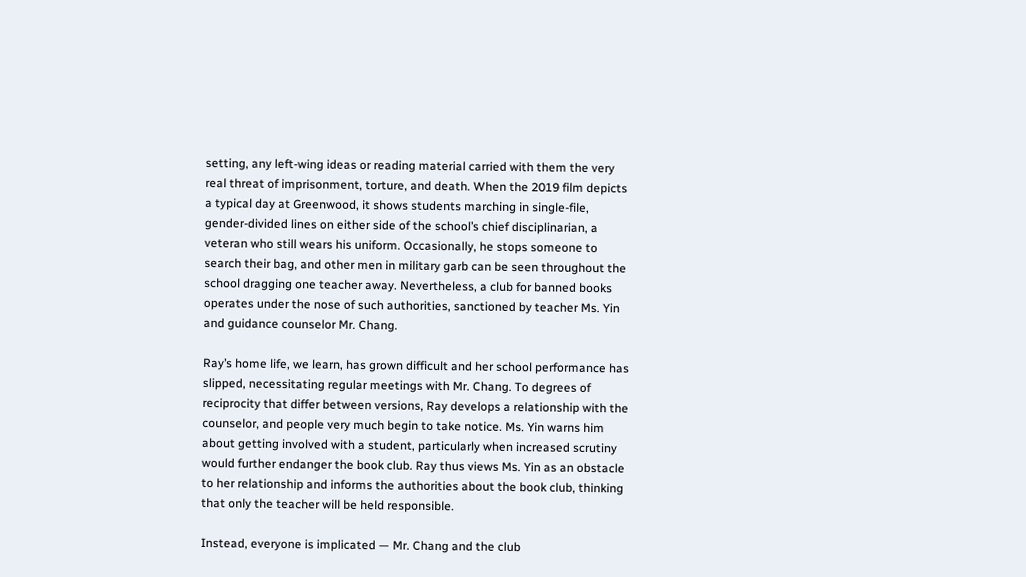setting, any left-wing ideas or reading material carried with them the very real threat of imprisonment, torture, and death. When the 2019 film depicts a typical day at Greenwood, it shows students marching in single-file, gender-divided lines on either side of the school’s chief disciplinarian, a veteran who still wears his uniform. Occasionally, he stops someone to search their bag, and other men in military garb can be seen throughout the school dragging one teacher away. Nevertheless, a club for banned books operates under the nose of such authorities, sanctioned by teacher Ms. Yin and guidance counselor Mr. Chang.

Ray’s home life, we learn, has grown difficult and her school performance has slipped, necessitating regular meetings with Mr. Chang. To degrees of reciprocity that differ between versions, Ray develops a relationship with the counselor, and people very much begin to take notice. Ms. Yin warns him about getting involved with a student, particularly when increased scrutiny would further endanger the book club. Ray thus views Ms. Yin as an obstacle to her relationship and informs the authorities about the book club, thinking that only the teacher will be held responsible.

Instead, everyone is implicated — Mr. Chang and the club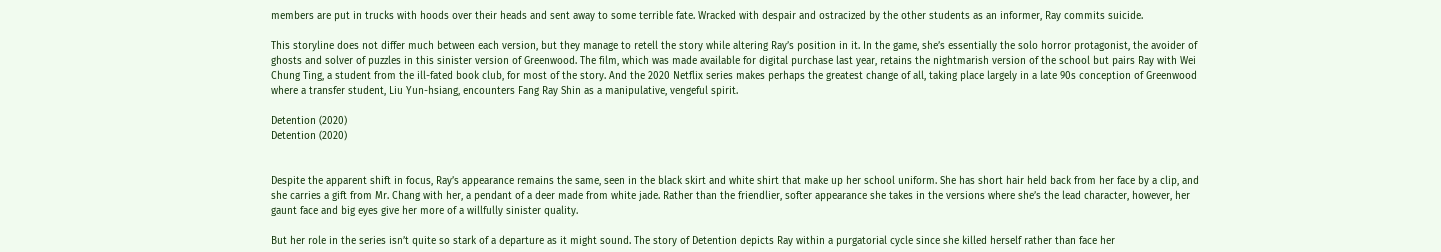members are put in trucks with hoods over their heads and sent away to some terrible fate. Wracked with despair and ostracized by the other students as an informer, Ray commits suicide.

This storyline does not differ much between each version, but they manage to retell the story while altering Ray’s position in it. In the game, she’s essentially the solo horror protagonist, the avoider of ghosts and solver of puzzles in this sinister version of Greenwood. The film, which was made available for digital purchase last year, retains the nightmarish version of the school but pairs Ray with Wei Chung Ting, a student from the ill-fated book club, for most of the story. And the 2020 Netflix series makes perhaps the greatest change of all, taking place largely in a late 90s conception of Greenwood where a transfer student, Liu Yun-hsiang, encounters Fang Ray Shin as a manipulative, vengeful spirit.

Detention (2020)
Detention (2020)


Despite the apparent shift in focus, Ray’s appearance remains the same, seen in the black skirt and white shirt that make up her school uniform. She has short hair held back from her face by a clip, and she carries a gift from Mr. Chang with her, a pendant of a deer made from white jade. Rather than the friendlier, softer appearance she takes in the versions where she’s the lead character, however, her gaunt face and big eyes give her more of a willfully sinister quality.

But her role in the series isn’t quite so stark of a departure as it might sound. The story of Detention depicts Ray within a purgatorial cycle since she killed herself rather than face her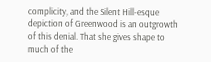complicity, and the Silent Hill-esque depiction of Greenwood is an outgrowth of this denial. That she gives shape to much of the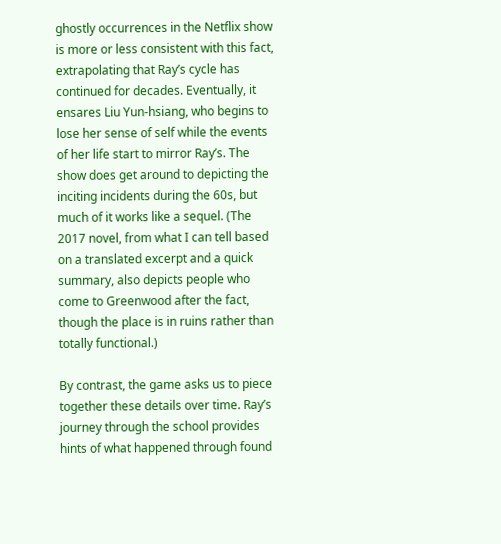ghostly occurrences in the Netflix show is more or less consistent with this fact, extrapolating that Ray’s cycle has continued for decades. Eventually, it ensares Liu Yun-hsiang, who begins to lose her sense of self while the events of her life start to mirror Ray’s. The show does get around to depicting the inciting incidents during the 60s, but much of it works like a sequel. (The 2017 novel, from what I can tell based on a translated excerpt and a quick summary, also depicts people who come to Greenwood after the fact, though the place is in ruins rather than totally functional.)

By contrast, the game asks us to piece together these details over time. Ray’s journey through the school provides hints of what happened through found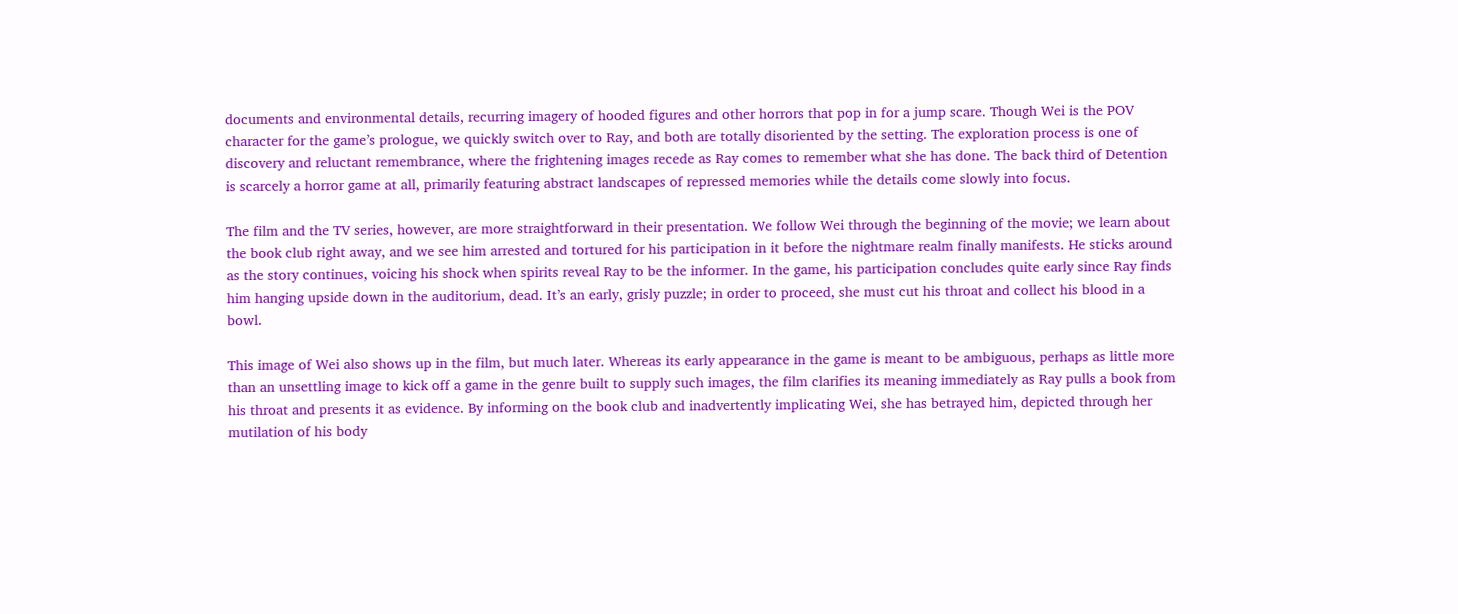documents and environmental details, recurring imagery of hooded figures and other horrors that pop in for a jump scare. Though Wei is the POV character for the game’s prologue, we quickly switch over to Ray, and both are totally disoriented by the setting. The exploration process is one of discovery and reluctant remembrance, where the frightening images recede as Ray comes to remember what she has done. The back third of Detention is scarcely a horror game at all, primarily featuring abstract landscapes of repressed memories while the details come slowly into focus.

The film and the TV series, however, are more straightforward in their presentation. We follow Wei through the beginning of the movie; we learn about the book club right away, and we see him arrested and tortured for his participation in it before the nightmare realm finally manifests. He sticks around as the story continues, voicing his shock when spirits reveal Ray to be the informer. In the game, his participation concludes quite early since Ray finds him hanging upside down in the auditorium, dead. It’s an early, grisly puzzle; in order to proceed, she must cut his throat and collect his blood in a bowl.

This image of Wei also shows up in the film, but much later. Whereas its early appearance in the game is meant to be ambiguous, perhaps as little more than an unsettling image to kick off a game in the genre built to supply such images, the film clarifies its meaning immediately as Ray pulls a book from his throat and presents it as evidence. By informing on the book club and inadvertently implicating Wei, she has betrayed him, depicted through her mutilation of his body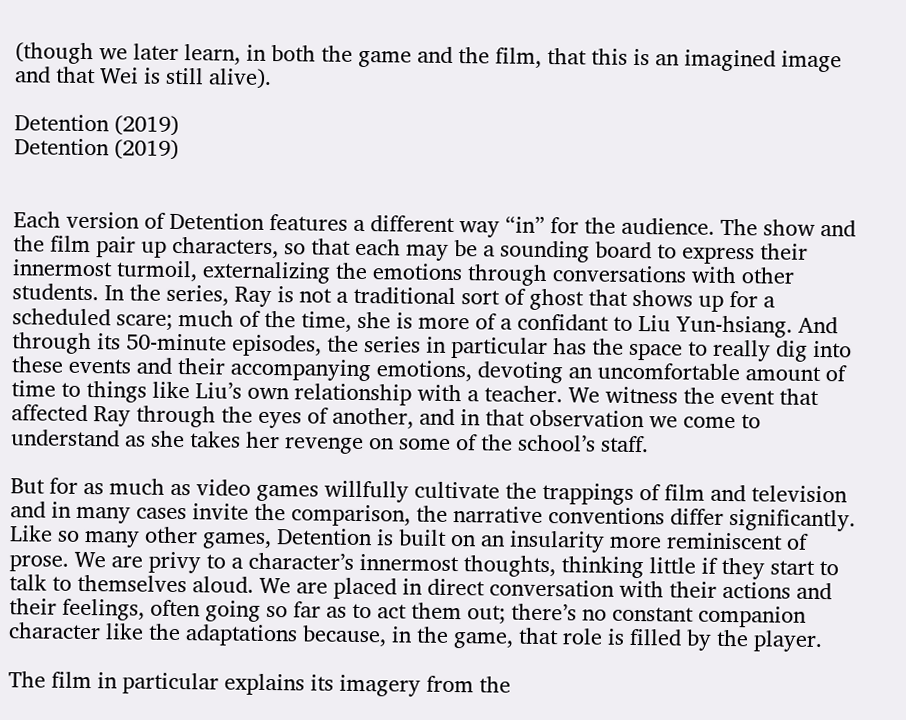(though we later learn, in both the game and the film, that this is an imagined image and that Wei is still alive).

Detention (2019)
Detention (2019)


Each version of Detention features a different way “in” for the audience. The show and the film pair up characters, so that each may be a sounding board to express their innermost turmoil, externalizing the emotions through conversations with other students. In the series, Ray is not a traditional sort of ghost that shows up for a scheduled scare; much of the time, she is more of a confidant to Liu Yun-hsiang. And through its 50-minute episodes, the series in particular has the space to really dig into these events and their accompanying emotions, devoting an uncomfortable amount of time to things like Liu’s own relationship with a teacher. We witness the event that affected Ray through the eyes of another, and in that observation we come to understand as she takes her revenge on some of the school’s staff.

But for as much as video games willfully cultivate the trappings of film and television and in many cases invite the comparison, the narrative conventions differ significantly. Like so many other games, Detention is built on an insularity more reminiscent of prose. We are privy to a character’s innermost thoughts, thinking little if they start to talk to themselves aloud. We are placed in direct conversation with their actions and their feelings, often going so far as to act them out; there’s no constant companion character like the adaptations because, in the game, that role is filled by the player.

The film in particular explains its imagery from the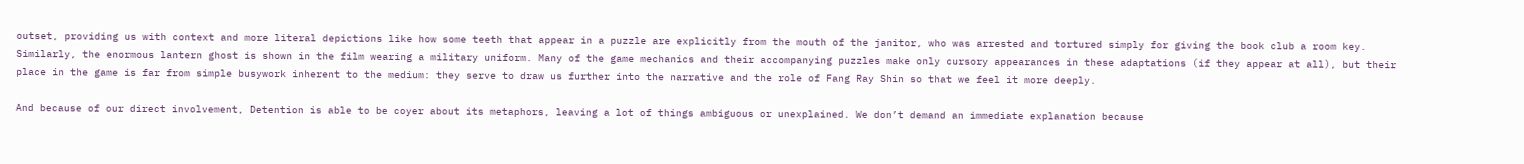outset, providing us with context and more literal depictions like how some teeth that appear in a puzzle are explicitly from the mouth of the janitor, who was arrested and tortured simply for giving the book club a room key. Similarly, the enormous lantern ghost is shown in the film wearing a military uniform. Many of the game mechanics and their accompanying puzzles make only cursory appearances in these adaptations (if they appear at all), but their place in the game is far from simple busywork inherent to the medium: they serve to draw us further into the narrative and the role of Fang Ray Shin so that we feel it more deeply.

And because of our direct involvement, Detention is able to be coyer about its metaphors, leaving a lot of things ambiguous or unexplained. We don’t demand an immediate explanation because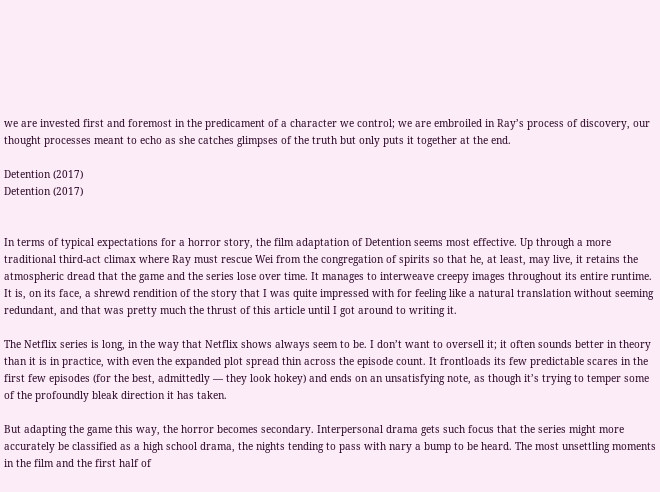we are invested first and foremost in the predicament of a character we control; we are embroiled in Ray’s process of discovery, our thought processes meant to echo as she catches glimpses of the truth but only puts it together at the end.

Detention (2017)
Detention (2017)


In terms of typical expectations for a horror story, the film adaptation of Detention seems most effective. Up through a more traditional third-act climax where Ray must rescue Wei from the congregation of spirits so that he, at least, may live, it retains the atmospheric dread that the game and the series lose over time. It manages to interweave creepy images throughout its entire runtime. It is, on its face, a shrewd rendition of the story that I was quite impressed with for feeling like a natural translation without seeming redundant, and that was pretty much the thrust of this article until I got around to writing it.

The Netflix series is long, in the way that Netflix shows always seem to be. I don’t want to oversell it; it often sounds better in theory than it is in practice, with even the expanded plot spread thin across the episode count. It frontloads its few predictable scares in the first few episodes (for the best, admittedly — they look hokey) and ends on an unsatisfying note, as though it’s trying to temper some of the profoundly bleak direction it has taken.

But adapting the game this way, the horror becomes secondary. Interpersonal drama gets such focus that the series might more accurately be classified as a high school drama, the nights tending to pass with nary a bump to be heard. The most unsettling moments in the film and the first half of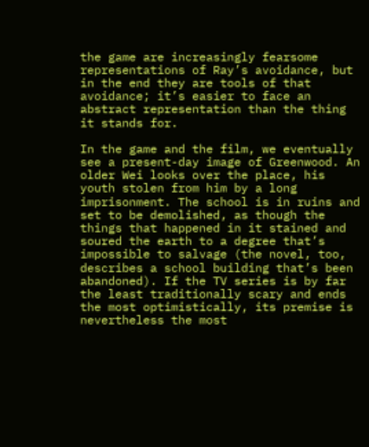the game are increasingly fearsome representations of Ray’s avoidance, but in the end they are tools of that avoidance; it’s easier to face an abstract representation than the thing it stands for.

In the game and the film, we eventually see a present-day image of Greenwood. An older Wei looks over the place, his youth stolen from him by a long imprisonment. The school is in ruins and set to be demolished, as though the things that happened in it stained and soured the earth to a degree that’s impossible to salvage (the novel, too, describes a school building that’s been abandoned). If the TV series is by far the least traditionally scary and ends the most optimistically, its premise is nevertheless the most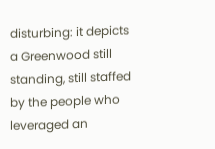disturbing: it depicts a Greenwood still standing, still staffed by the people who leveraged an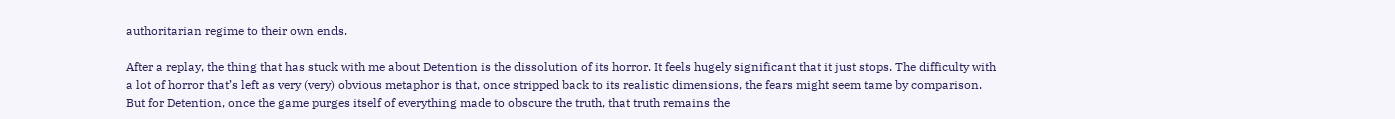authoritarian regime to their own ends.

After a replay, the thing that has stuck with me about Detention is the dissolution of its horror. It feels hugely significant that it just stops. The difficulty with a lot of horror that’s left as very (very) obvious metaphor is that, once stripped back to its realistic dimensions, the fears might seem tame by comparison. But for Detention, once the game purges itself of everything made to obscure the truth, that truth remains the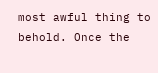most awful thing to behold. Once the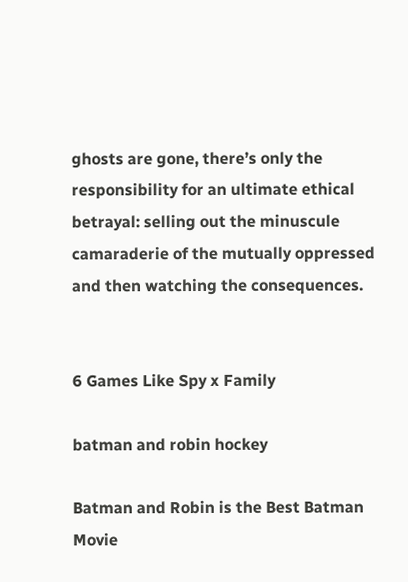ghosts are gone, there’s only the responsibility for an ultimate ethical betrayal: selling out the minuscule camaraderie of the mutually oppressed and then watching the consequences.


6 Games Like Spy x Family

batman and robin hockey

Batman and Robin is the Best Batman Movie